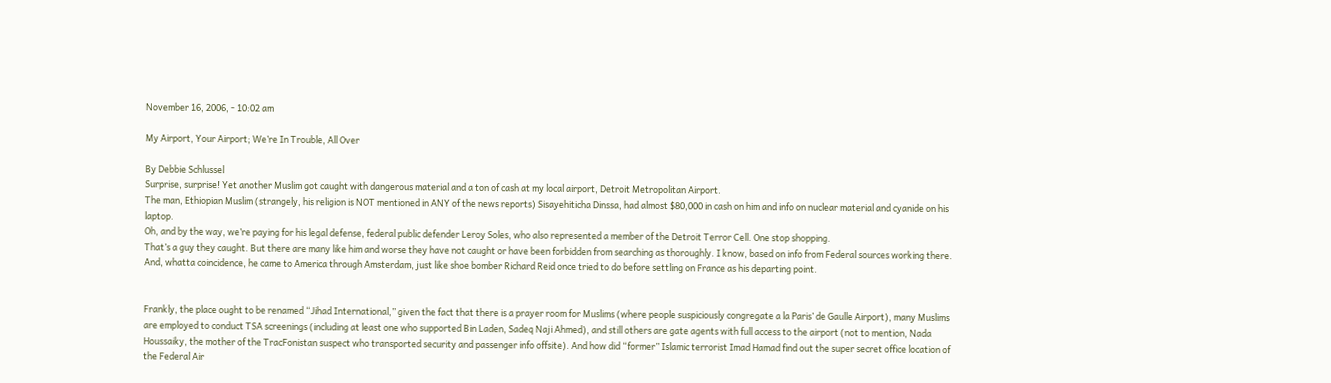November 16, 2006, - 10:02 am

My Airport, Your Airport; We’re In Trouble, All Over

By Debbie Schlussel
Surprise, surprise! Yet another Muslim got caught with dangerous material and a ton of cash at my local airport, Detroit Metropolitan Airport.
The man, Ethiopian Muslim (strangely, his religion is NOT mentioned in ANY of the news reports) Sisayehiticha Dinssa, had almost $80,000 in cash on him and info on nuclear material and cyanide on his laptop.
Oh, and by the way, we’re paying for his legal defense, federal public defender Leroy Soles, who also represented a member of the Detroit Terror Cell. One stop shopping.
That’s a guy they caught. But there are many like him and worse they have not caught or have been forbidden from searching as thoroughly. I know, based on info from Federal sources working there. And, whatta coincidence, he came to America through Amsterdam, just like shoe bomber Richard Reid once tried to do before settling on France as his departing point.


Frankly, the place ought to be renamed “Jihad International,” given the fact that there is a prayer room for Muslims (where people suspiciously congregate a la Paris’ de Gaulle Airport), many Muslims are employed to conduct TSA screenings (including at least one who supported Bin Laden, Sadeq Naji Ahmed), and still others are gate agents with full access to the airport (not to mention, Nada Houssaiky, the mother of the TracFonistan suspect who transported security and passenger info offsite). And how did “former” Islamic terrorist Imad Hamad find out the super secret office location of the Federal Air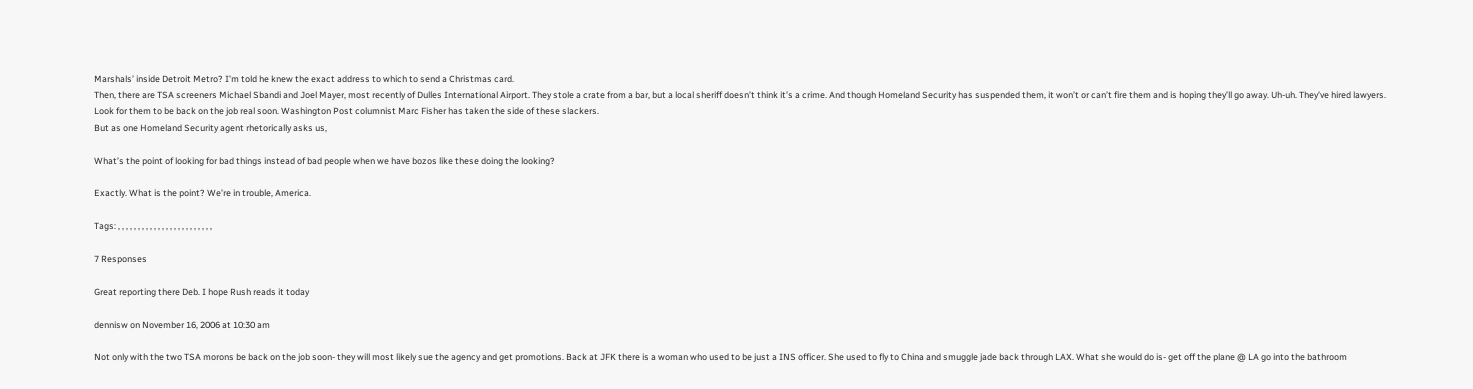Marshals’ inside Detroit Metro? I’m told he knew the exact address to which to send a Christmas card.
Then, there are TSA screeners Michael Sbandi and Joel Mayer, most recently of Dulles International Airport. They stole a crate from a bar, but a local sheriff doesn’t think it’s a crime. And though Homeland Security has suspended them, it won’t or can’t fire them and is hoping they’ll go away. Uh-uh. They’ve hired lawyers. Look for them to be back on the job real soon. Washington Post columnist Marc Fisher has taken the side of these slackers.
But as one Homeland Security agent rhetorically asks us,

What’s the point of looking for bad things instead of bad people when we have bozos like these doing the looking?

Exactly. What is the point? We’re in trouble, America.

Tags: , , , , , , , , , , , , , , , , , , , , , , , ,

7 Responses

Great reporting there Deb. I hope Rush reads it today

dennisw on November 16, 2006 at 10:30 am

Not only with the two TSA morons be back on the job soon- they will most likely sue the agency and get promotions. Back at JFK there is a woman who used to be just a INS officer. She used to fly to China and smuggle jade back through LAX. What she would do is- get off the plane @ LA go into the bathroom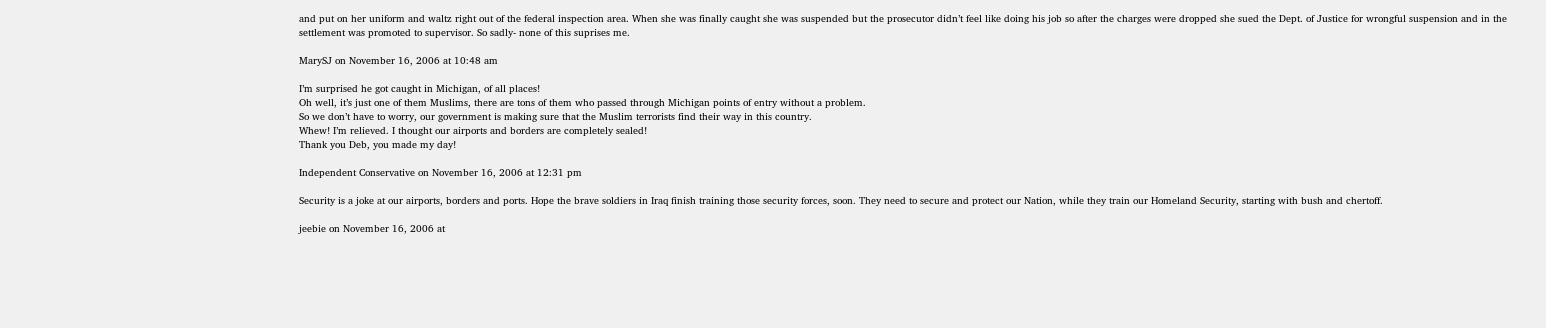and put on her uniform and waltz right out of the federal inspection area. When she was finally caught she was suspended but the prosecutor didn’t feel like doing his job so after the charges were dropped she sued the Dept. of Justice for wrongful suspension and in the settlement was promoted to supervisor. So sadly- none of this suprises me.

MarySJ on November 16, 2006 at 10:48 am

I’m surprised he got caught in Michigan, of all places!
Oh well, it’s just one of them Muslims, there are tons of them who passed through Michigan points of entry without a problem.
So we don’t have to worry, our government is making sure that the Muslim terrorists find their way in this country.
Whew! I’m relieved. I thought our airports and borders are completely sealed!
Thank you Deb, you made my day!

Independent Conservative on November 16, 2006 at 12:31 pm

Security is a joke at our airports, borders and ports. Hope the brave soldiers in Iraq finish training those security forces, soon. They need to secure and protect our Nation, while they train our Homeland Security, starting with bush and chertoff.

jeebie on November 16, 2006 at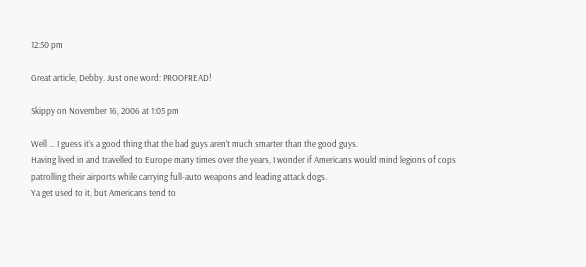12:50 pm

Great article, Debby. Just one word: PROOFREAD!

Skippy on November 16, 2006 at 1:05 pm

Well … I guess it’s a good thing that the bad guys aren’t much smarter than the good guys.
Having lived in and travelled to Europe many times over the years, I wonder if Americans would mind legions of cops patrolling their airports while carrying full-auto weapons and leading attack dogs.
Ya get used to it, but Americans tend to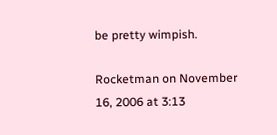be pretty wimpish.

Rocketman on November 16, 2006 at 3:13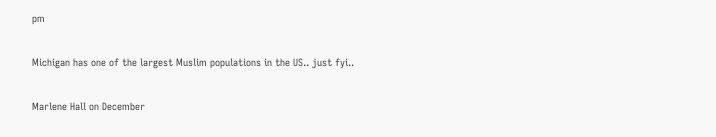pm

Michigan has one of the largest Muslim populations in the US.. just fyi..

Marlene Hall on December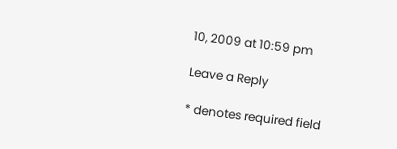10, 2009 at 10:59 pm

Leave a Reply

* denotes required field